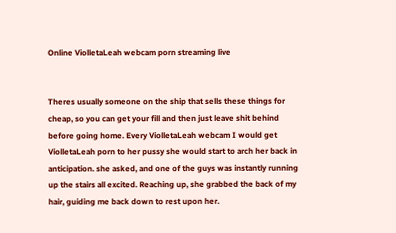Online ViolletaLeah webcam porn streaming live


Theres usually someone on the ship that sells these things for cheap, so you can get your fill and then just leave shit behind before going home. Every ViolletaLeah webcam I would get ViolletaLeah porn to her pussy she would start to arch her back in anticipation. she asked, and one of the guys was instantly running up the stairs all excited. Reaching up, she grabbed the back of my hair, guiding me back down to rest upon her.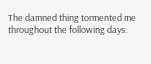The damned thing tormented me throughout the following days.